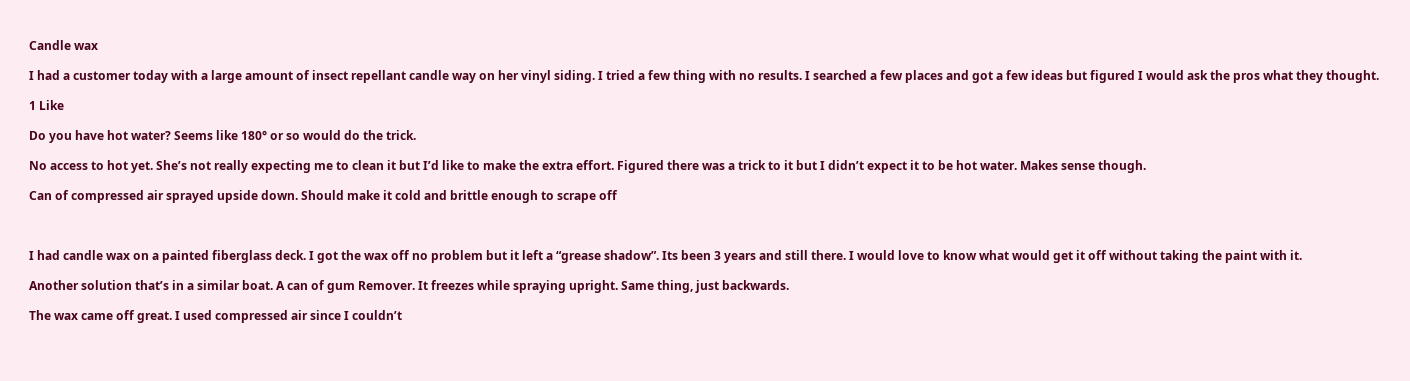Candle wax

I had a customer today with a large amount of insect repellant candle way on her vinyl siding. I tried a few thing with no results. I searched a few places and got a few ideas but figured I would ask the pros what they thought.

1 Like

Do you have hot water? Seems like 180° or so would do the trick.

No access to hot yet. She’s not really expecting me to clean it but I’d like to make the extra effort. Figured there was a trick to it but I didn’t expect it to be hot water. Makes sense though.

Can of compressed air sprayed upside down. Should make it cold and brittle enough to scrape off



I had candle wax on a painted fiberglass deck. I got the wax off no problem but it left a “grease shadow”. Its been 3 years and still there. I would love to know what would get it off without taking the paint with it.

Another solution that’s in a similar boat. A can of gum Remover. It freezes while spraying upright. Same thing, just backwards.

The wax came off great. I used compressed air since I couldn’t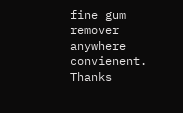fine gum remover anywhere convienent. Thanks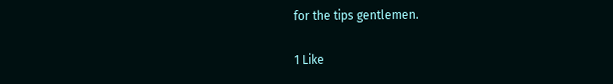for the tips gentlemen.

1 Like